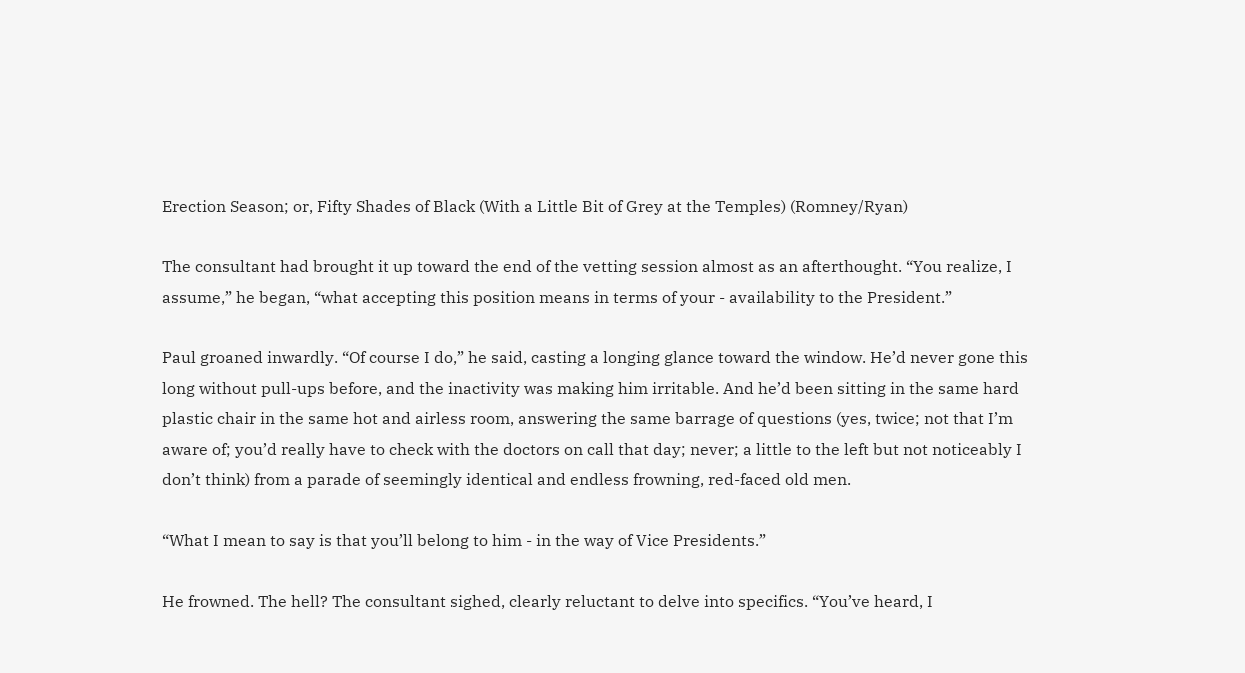Erection Season; or, Fifty Shades of Black (With a Little Bit of Grey at the Temples) (Romney/Ryan)

The consultant had brought it up toward the end of the vetting session almost as an afterthought. “You realize, I assume,” he began, “what accepting this position means in terms of your - availability to the President.”

Paul groaned inwardly. “Of course I do,” he said, casting a longing glance toward the window. He’d never gone this long without pull-ups before, and the inactivity was making him irritable. And he’d been sitting in the same hard plastic chair in the same hot and airless room, answering the same barrage of questions (yes, twice; not that I’m aware of; you’d really have to check with the doctors on call that day; never; a little to the left but not noticeably I don’t think) from a parade of seemingly identical and endless frowning, red-faced old men.

“What I mean to say is that you’ll belong to him - in the way of Vice Presidents.”

He frowned. The hell? The consultant sighed, clearly reluctant to delve into specifics. “You’ve heard, I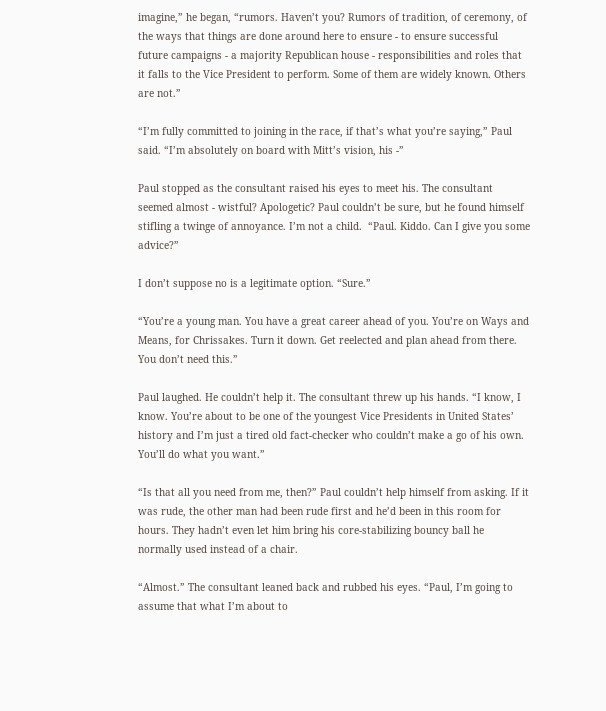imagine,” he began, “rumors. Haven’t you? Rumors of tradition, of ceremony, of the ways that things are done around here to ensure - to ensure successful future campaigns - a majority Republican house - responsibilities and roles that it falls to the Vice President to perform. Some of them are widely known. Others are not.”

“I’m fully committed to joining in the race, if that’s what you’re saying,” Paul said. “I’m absolutely on board with Mitt’s vision, his -”

Paul stopped as the consultant raised his eyes to meet his. The consultant seemed almost - wistful? Apologetic? Paul couldn’t be sure, but he found himself stifling a twinge of annoyance. I’m not a child.  “Paul. Kiddo. Can I give you some advice?”

I don’t suppose no is a legitimate option. “Sure.”

“You’re a young man. You have a great career ahead of you. You’re on Ways and Means, for Chrissakes. Turn it down. Get reelected and plan ahead from there. You don’t need this.”

Paul laughed. He couldn’t help it. The consultant threw up his hands. “I know, I know. You’re about to be one of the youngest Vice Presidents in United States’ history and I’m just a tired old fact-checker who couldn’t make a go of his own. You’ll do what you want.”

“Is that all you need from me, then?” Paul couldn’t help himself from asking. If it was rude, the other man had been rude first and he’d been in this room for hours. They hadn’t even let him bring his core-stabilizing bouncy ball he normally used instead of a chair.

“Almost.” The consultant leaned back and rubbed his eyes. “Paul, I’m going to assume that what I’m about to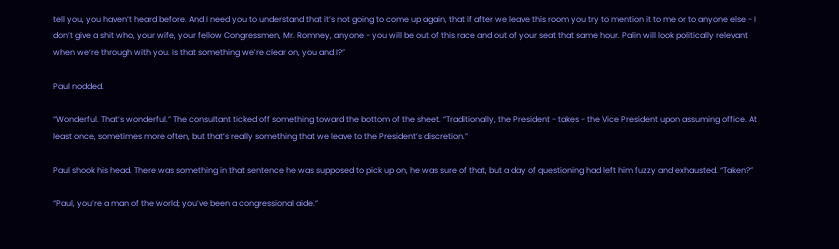tell you, you haven’t heard before. And I need you to understand that it’s not going to come up again, that if after we leave this room you try to mention it to me or to anyone else - I don’t give a shit who, your wife, your fellow Congressmen, Mr. Romney, anyone - you will be out of this race and out of your seat that same hour. Palin will look politically relevant when we’re through with you. Is that something we’re clear on, you and I?”

Paul nodded.

“Wonderful. That’s wonderful.” The consultant ticked off something toward the bottom of the sheet. “Traditionally, the President - takes - the Vice President upon assuming office. At least once, sometimes more often, but that’s really something that we leave to the President’s discretion.”

Paul shook his head. There was something in that sentence he was supposed to pick up on, he was sure of that, but a day of questioning had left him fuzzy and exhausted. “Taken?”

“Paul, you’re a man of the world; you’ve been a congressional aide.”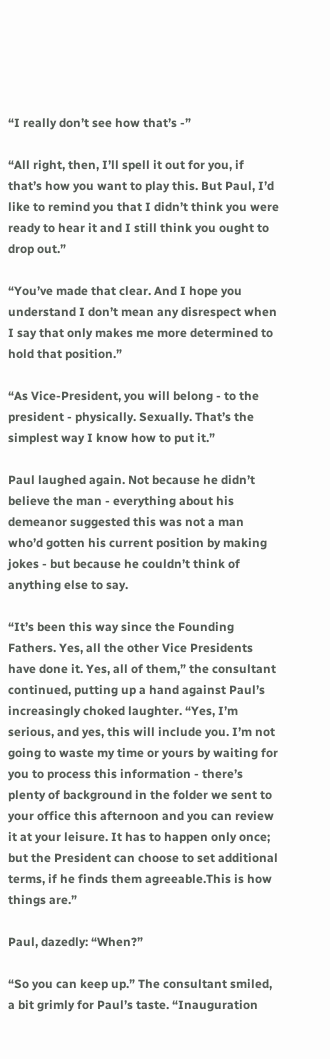“I really don’t see how that’s -”

“All right, then, I’ll spell it out for you, if that’s how you want to play this. But Paul, I’d like to remind you that I didn’t think you were ready to hear it and I still think you ought to drop out.”

“You’ve made that clear. And I hope you understand I don’t mean any disrespect when I say that only makes me more determined to hold that position.”

“As Vice-President, you will belong - to the president - physically. Sexually. That’s the simplest way I know how to put it.”

Paul laughed again. Not because he didn’t believe the man - everything about his demeanor suggested this was not a man who’d gotten his current position by making jokes - but because he couldn’t think of anything else to say.

“It’s been this way since the Founding Fathers. Yes, all the other Vice Presidents have done it. Yes, all of them,” the consultant continued, putting up a hand against Paul’s increasingly choked laughter. “Yes, I’m serious, and yes, this will include you. I’m not going to waste my time or yours by waiting for you to process this information - there’s plenty of background in the folder we sent to your office this afternoon and you can review it at your leisure. It has to happen only once; but the President can choose to set additional terms, if he finds them agreeable.This is how things are.”

Paul, dazedly: “When?”

“So you can keep up.” The consultant smiled, a bit grimly for Paul’s taste. “Inauguration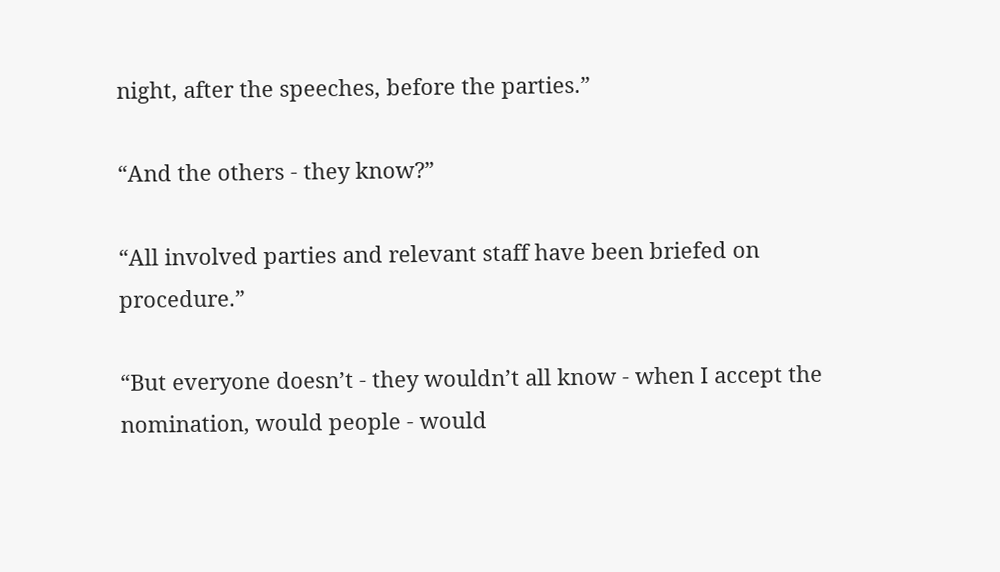night, after the speeches, before the parties.”

“And the others - they know?”

“All involved parties and relevant staff have been briefed on procedure.”

“But everyone doesn’t - they wouldn’t all know - when I accept the nomination, would people - would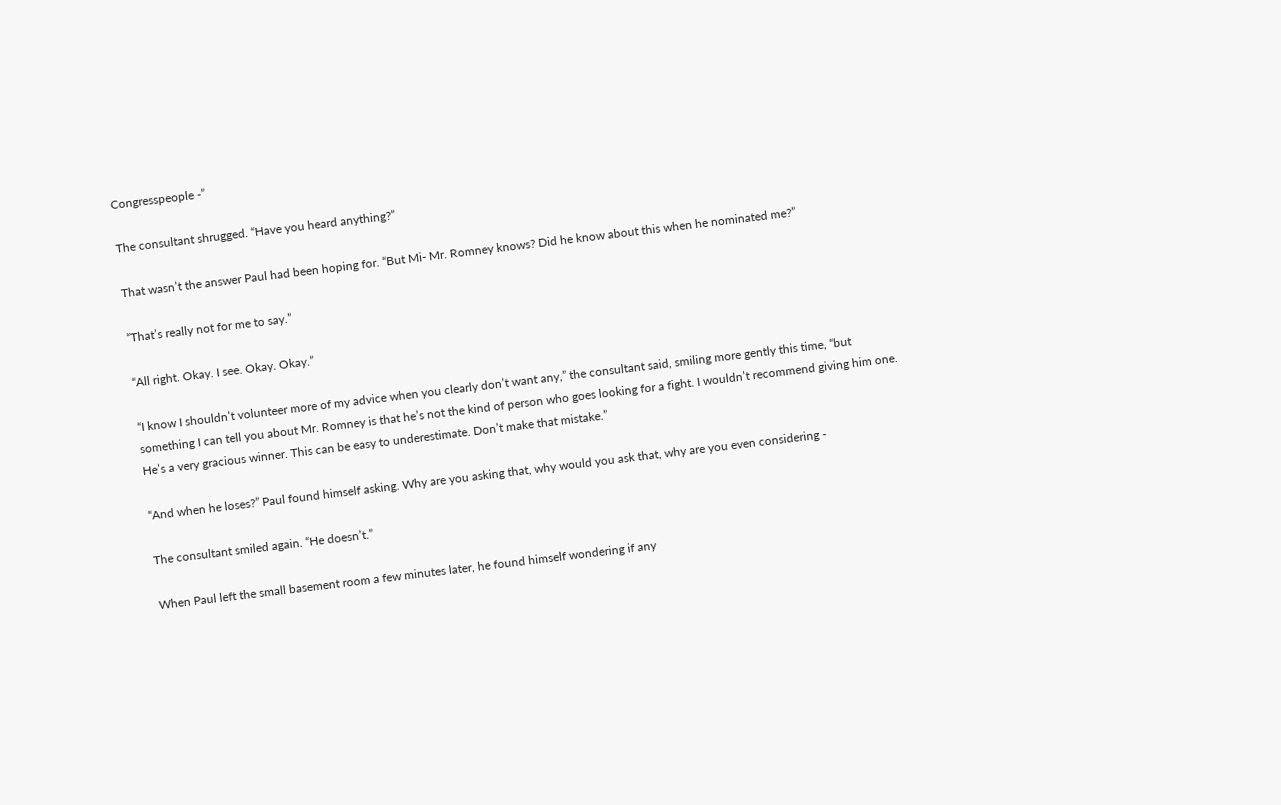Congresspeople -”

The consultant shrugged. “Have you heard anything?”

That wasn’t the answer Paul had been hoping for. “But Mi- Mr. Romney knows? Did he know about this when he nominated me?”

“That’s really not for me to say.”

“All right. Okay. I see. Okay. Okay.”

“I know I shouldn’t volunteer more of my advice when you clearly don’t want any,” the consultant said, smiling more gently this time, “but something I can tell you about Mr. Romney is that he’s not the kind of person who goes looking for a fight. I wouldn’t recommend giving him one. He’s a very gracious winner. This can be easy to underestimate. Don’t make that mistake.”

“And when he loses?” Paul found himself asking. Why are you asking that, why would you ask that, why are you even considering -

The consultant smiled again. “He doesn’t.”

When Paul left the small basement room a few minutes later, he found himself wondering if any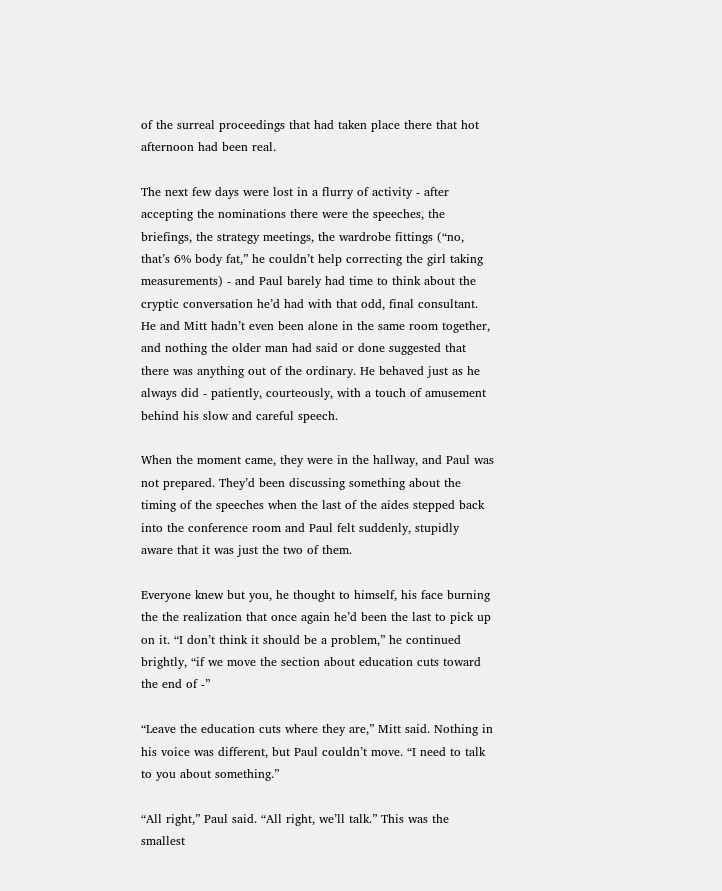of the surreal proceedings that had taken place there that hot afternoon had been real.

The next few days were lost in a flurry of activity - after accepting the nominations there were the speeches, the briefings, the strategy meetings, the wardrobe fittings (“no, that’s 6% body fat,” he couldn’t help correcting the girl taking measurements) - and Paul barely had time to think about the cryptic conversation he’d had with that odd, final consultant. He and Mitt hadn’t even been alone in the same room together, and nothing the older man had said or done suggested that there was anything out of the ordinary. He behaved just as he always did - patiently, courteously, with a touch of amusement behind his slow and careful speech.

When the moment came, they were in the hallway, and Paul was not prepared. They’d been discussing something about the timing of the speeches when the last of the aides stepped back into the conference room and Paul felt suddenly, stupidly aware that it was just the two of them.

Everyone knew but you, he thought to himself, his face burning the the realization that once again he’d been the last to pick up on it. “I don’t think it should be a problem,” he continued brightly, “if we move the section about education cuts toward the end of -”

“Leave the education cuts where they are,” Mitt said. Nothing in his voice was different, but Paul couldn’t move. “I need to talk to you about something.”

“All right,” Paul said. “All right, we’ll talk.” This was the smallest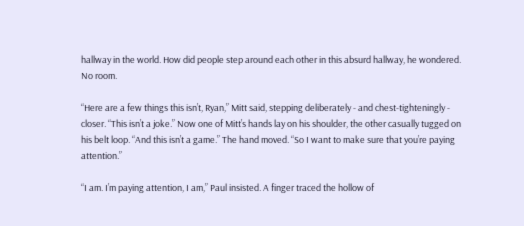hallway in the world. How did people step around each other in this absurd hallway, he wondered. No room.

“Here are a few things this isn’t, Ryan,” Mitt said, stepping deliberately - and chest-tighteningly - closer. “This isn’t a joke.” Now one of Mitt’s hands lay on his shoulder, the other casually tugged on his belt loop. “And this isn’t a game.” The hand moved. “So I want to make sure that you’re paying attention.”

“I am. I’m paying attention, I am,” Paul insisted. A finger traced the hollow of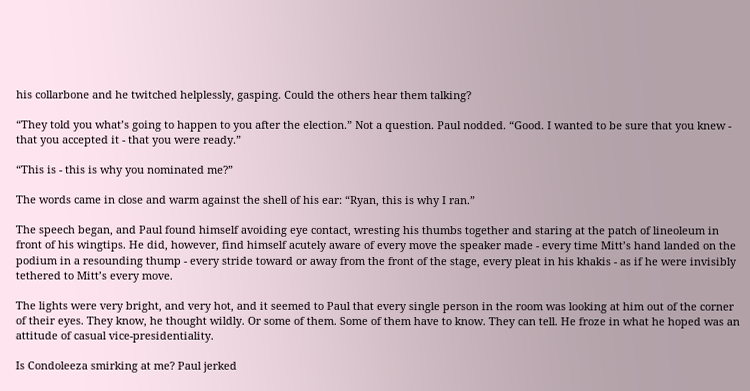his collarbone and he twitched helplessly, gasping. Could the others hear them talking?

“They told you what’s going to happen to you after the election.” Not a question. Paul nodded. “Good. I wanted to be sure that you knew - that you accepted it - that you were ready.”

“This is - this is why you nominated me?”

The words came in close and warm against the shell of his ear: “Ryan, this is why I ran.”

The speech began, and Paul found himself avoiding eye contact, wresting his thumbs together and staring at the patch of lineoleum in front of his wingtips. He did, however, find himself acutely aware of every move the speaker made - every time Mitt’s hand landed on the podium in a resounding thump - every stride toward or away from the front of the stage, every pleat in his khakis - as if he were invisibly tethered to Mitt’s every move.

The lights were very bright, and very hot, and it seemed to Paul that every single person in the room was looking at him out of the corner of their eyes. They know, he thought wildly. Or some of them. Some of them have to know. They can tell. He froze in what he hoped was an attitude of casual vice-presidentiality.

Is Condoleeza smirking at me? Paul jerked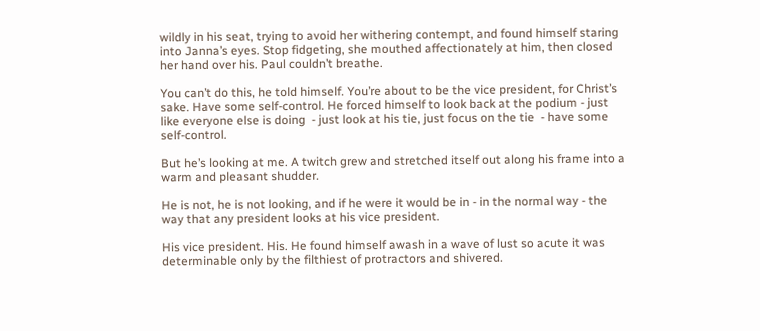wildly in his seat, trying to avoid her withering contempt, and found himself staring into Janna’s eyes. Stop fidgeting, she mouthed affectionately at him, then closed her hand over his. Paul couldn’t breathe.

You can’t do this, he told himself. You’re about to be the vice president, for Christ’s sake. Have some self-control. He forced himself to look back at the podium - just like everyone else is doing  - just look at his tie, just focus on the tie  - have some self-control.

But he’s looking at me. A twitch grew and stretched itself out along his frame into a warm and pleasant shudder.

He is not, he is not looking, and if he were it would be in - in the normal way - the way that any president looks at his vice president.

His vice president. His. He found himself awash in a wave of lust so acute it was determinable only by the filthiest of protractors and shivered.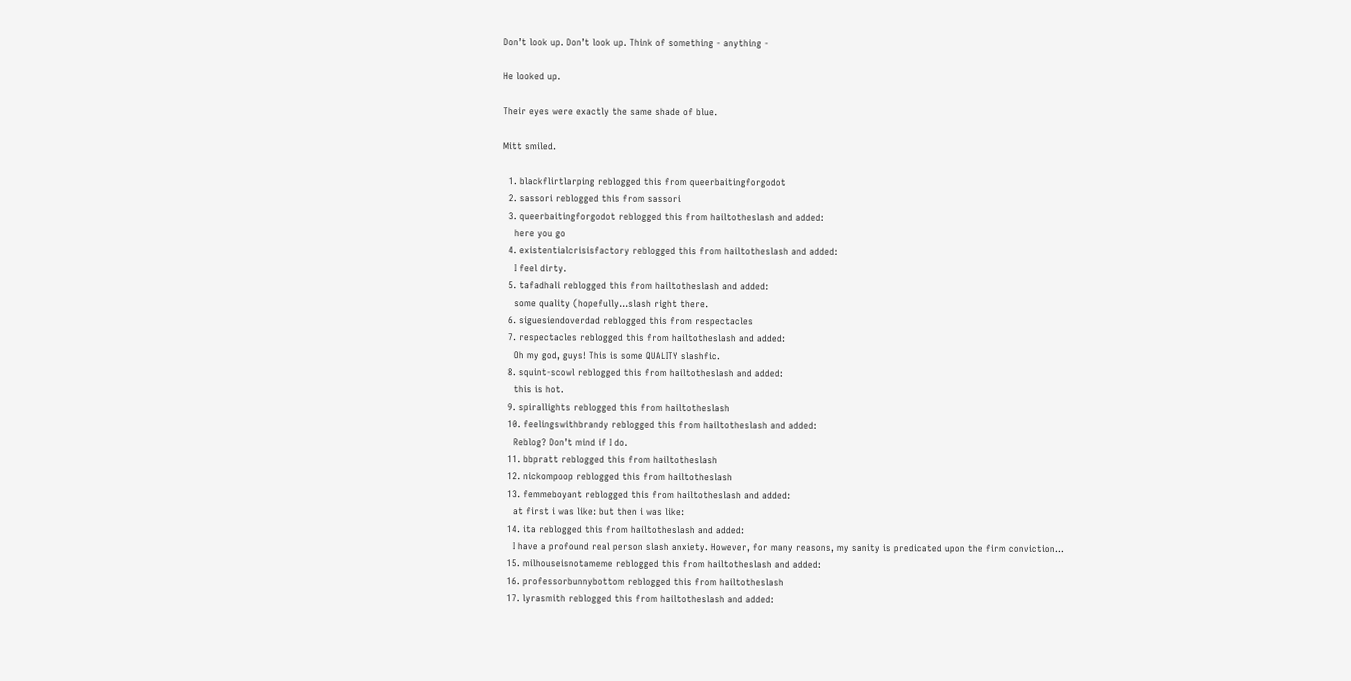Don’t look up. Don’t look up. Think of something - anything -

He looked up.

Their eyes were exactly the same shade of blue.

Mitt smiled.

  1. blackflirtlarping reblogged this from queerbaitingforgodot
  2. sassori reblogged this from sassori
  3. queerbaitingforgodot reblogged this from hailtotheslash and added:
    here you go
  4. existentialcrisisfactory reblogged this from hailtotheslash and added:
    I feel dirty.
  5. tafadhali reblogged this from hailtotheslash and added:
    some quality (hopefully...slash right there.
  6. siguesiendoverdad reblogged this from respectacles
  7. respectacles reblogged this from hailtotheslash and added:
    Oh my god, guys! This is some QUALITY slashfic.
  8. squint-scowl reblogged this from hailtotheslash and added:
    this is hot.
  9. spirallights reblogged this from hailtotheslash
  10. feelingswithbrandy reblogged this from hailtotheslash and added:
    Reblog? Don’t mind if I do.
  11. bbpratt reblogged this from hailtotheslash
  12. nickompoop reblogged this from hailtotheslash
  13. femmeboyant reblogged this from hailtotheslash and added:
    at first i was like: but then i was like:
  14. ita reblogged this from hailtotheslash and added:
    I have a profound real person slash anxiety. However, for many reasons, my sanity is predicated upon the firm conviction...
  15. milhouseisnotameme reblogged this from hailtotheslash and added:
  16. professorbunnybottom reblogged this from hailtotheslash
  17. lyrasmith reblogged this from hailtotheslash and added: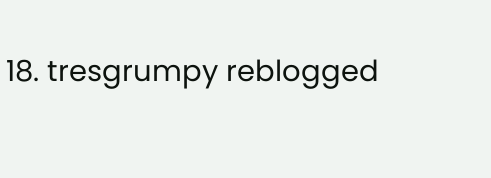18. tresgrumpy reblogged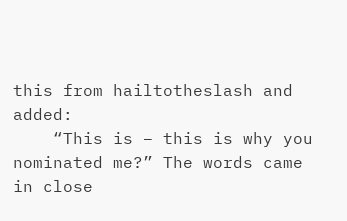this from hailtotheslash and added:
    “This is – this is why you nominated me?” The words came in close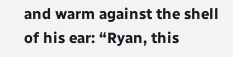and warm against the shell of his ear: “Ryan, this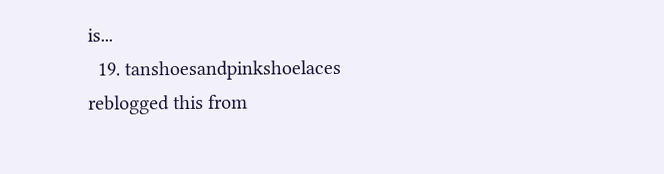is...
  19. tanshoesandpinkshoelaces reblogged this from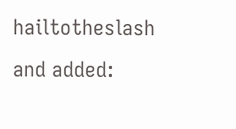hailtotheslash and added: